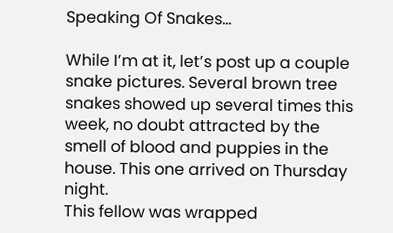Speaking Of Snakes…

While I’m at it, let’s post up a couple snake pictures. Several brown tree snakes showed up several times this week, no doubt attracted by the smell of blood and puppies in the house. This one arrived on Thursday night.
This fellow was wrapped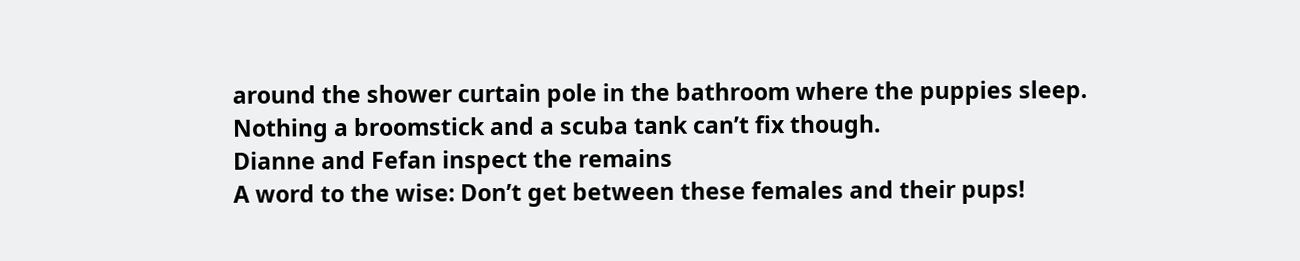around the shower curtain pole in the bathroom where the puppies sleep. Nothing a broomstick and a scuba tank can’t fix though.
Dianne and Fefan inspect the remains
A word to the wise: Don’t get between these females and their pups!